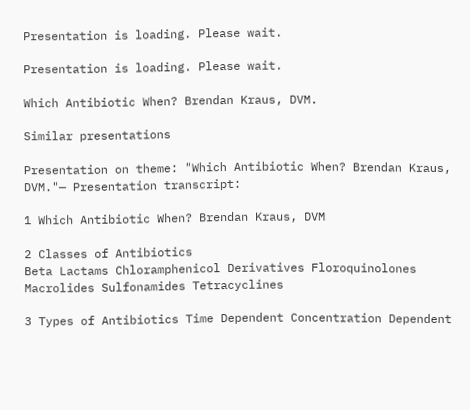Presentation is loading. Please wait.

Presentation is loading. Please wait.

Which Antibiotic When? Brendan Kraus, DVM.

Similar presentations

Presentation on theme: "Which Antibiotic When? Brendan Kraus, DVM."— Presentation transcript:

1 Which Antibiotic When? Brendan Kraus, DVM

2 Classes of Antibiotics
Beta Lactams Chloramphenicol Derivatives Floroquinolones Macrolides Sulfonamides Tetracyclines

3 Types of Antibiotics Time Dependent Concentration Dependent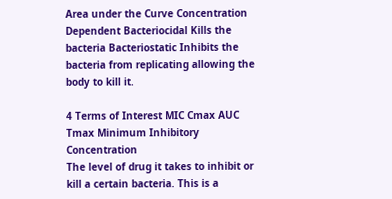Area under the Curve Concentration Dependent Bacteriocidal Kills the bacteria Bacteriostatic Inhibits the bacteria from replicating allowing the body to kill it.

4 Terms of Interest MIC Cmax AUC Tmax Minimum Inhibitory Concentration
The level of drug it takes to inhibit or kill a certain bacteria. This is a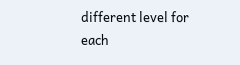different level for each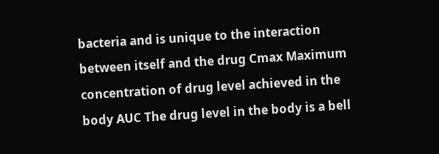bacteria and is unique to the interaction between itself and the drug Cmax Maximum concentration of drug level achieved in the body AUC The drug level in the body is a bell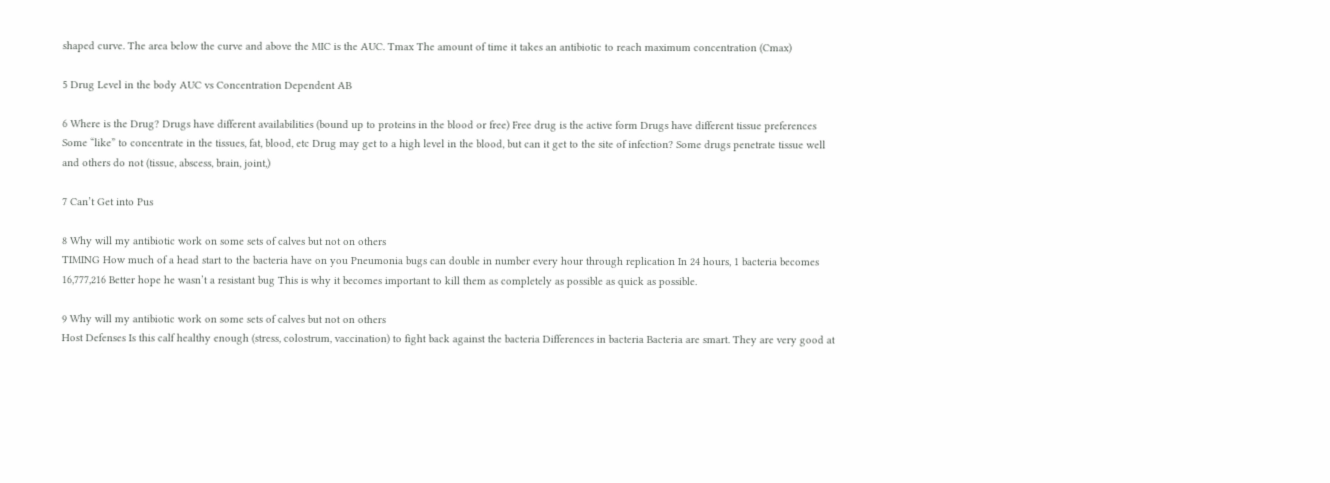shaped curve. The area below the curve and above the MIC is the AUC. Tmax The amount of time it takes an antibiotic to reach maximum concentration (Cmax)

5 Drug Level in the body AUC vs Concentration Dependent AB

6 Where is the Drug? Drugs have different availabilities (bound up to proteins in the blood or free) Free drug is the active form Drugs have different tissue preferences Some “like” to concentrate in the tissues, fat, blood, etc Drug may get to a high level in the blood, but can it get to the site of infection? Some drugs penetrate tissue well and others do not (tissue, abscess, brain, joint,)

7 Can’t Get into Pus

8 Why will my antibiotic work on some sets of calves but not on others
TIMING How much of a head start to the bacteria have on you Pneumonia bugs can double in number every hour through replication In 24 hours, 1 bacteria becomes 16,777,216 Better hope he wasn’t a resistant bug This is why it becomes important to kill them as completely as possible as quick as possible.

9 Why will my antibiotic work on some sets of calves but not on others
Host Defenses Is this calf healthy enough (stress, colostrum, vaccination) to fight back against the bacteria Differences in bacteria Bacteria are smart. They are very good at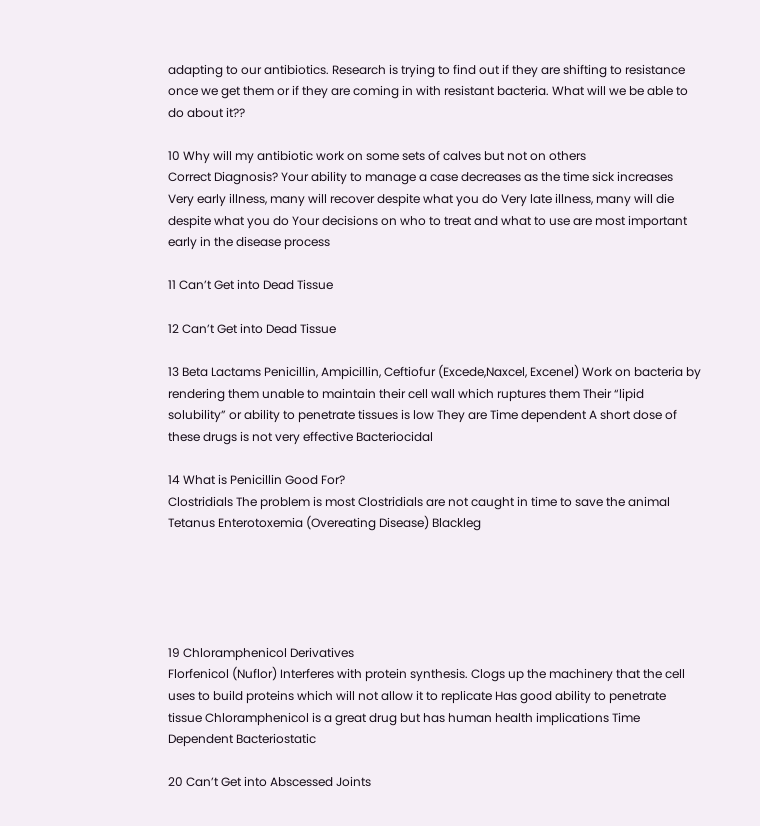adapting to our antibiotics. Research is trying to find out if they are shifting to resistance once we get them or if they are coming in with resistant bacteria. What will we be able to do about it??

10 Why will my antibiotic work on some sets of calves but not on others
Correct Diagnosis? Your ability to manage a case decreases as the time sick increases Very early illness, many will recover despite what you do Very late illness, many will die despite what you do Your decisions on who to treat and what to use are most important early in the disease process

11 Can’t Get into Dead Tissue

12 Can’t Get into Dead Tissue

13 Beta Lactams Penicillin, Ampicillin, Ceftiofur (Excede,Naxcel, Excenel) Work on bacteria by rendering them unable to maintain their cell wall which ruptures them Their “lipid solubility” or ability to penetrate tissues is low They are Time dependent A short dose of these drugs is not very effective Bacteriocidal

14 What is Penicillin Good For?
Clostridials The problem is most Clostridials are not caught in time to save the animal Tetanus Enterotoxemia (Overeating Disease) Blackleg





19 Chloramphenicol Derivatives
Florfenicol (Nuflor) Interferes with protein synthesis. Clogs up the machinery that the cell uses to build proteins which will not allow it to replicate Has good ability to penetrate tissue Chloramphenicol is a great drug but has human health implications Time Dependent Bacteriostatic

20 Can’t Get into Abscessed Joints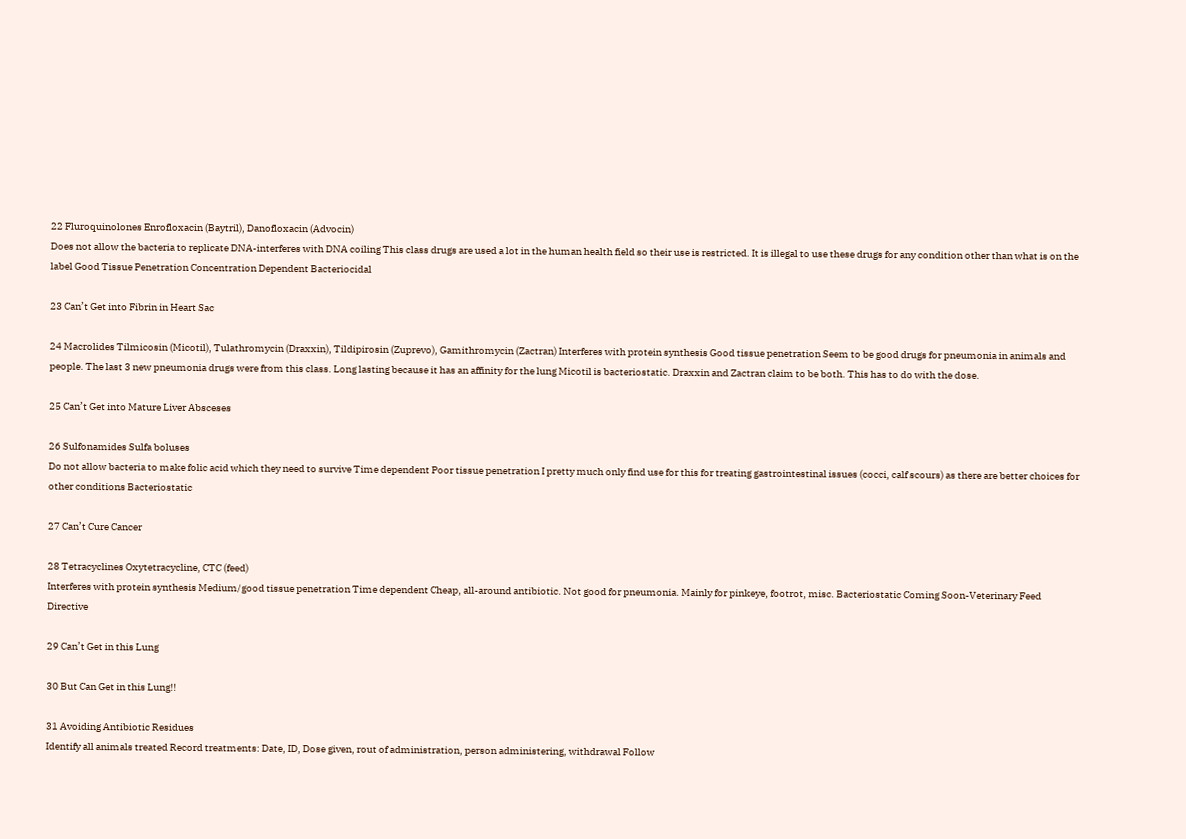22 Fluroquinolones Enrofloxacin (Baytril), Danofloxacin (Advocin)
Does not allow the bacteria to replicate DNA-interferes with DNA coiling This class drugs are used a lot in the human health field so their use is restricted. It is illegal to use these drugs for any condition other than what is on the label Good Tissue Penetration Concentration Dependent Bacteriocidal

23 Can’t Get into Fibrin in Heart Sac

24 Macrolides Tilmicosin (Micotil), Tulathromycin (Draxxin), Tildipirosin (Zuprevo), Gamithromycin (Zactran) Interferes with protein synthesis Good tissue penetration Seem to be good drugs for pneumonia in animals and people. The last 3 new pneumonia drugs were from this class. Long lasting because it has an affinity for the lung Micotil is bacteriostatic. Draxxin and Zactran claim to be both. This has to do with the dose.

25 Can’t Get into Mature Liver Absceses

26 Sulfonamides Sulfa boluses
Do not allow bacteria to make folic acid which they need to survive Time dependent Poor tissue penetration I pretty much only find use for this for treating gastrointestinal issues (cocci, calf scours) as there are better choices for other conditions Bacteriostatic

27 Can’t Cure Cancer

28 Tetracyclines Oxytetracycline, CTC (feed)
Interferes with protein synthesis Medium/good tissue penetration Time dependent Cheap, all-around antibiotic. Not good for pneumonia. Mainly for pinkeye, footrot, misc. Bacteriostatic Coming Soon-Veterinary Feed Directive

29 Can’t Get in this Lung

30 But Can Get in this Lung!!

31 Avoiding Antibiotic Residues
Identify all animals treated Record treatments: Date, ID, Dose given, rout of administration, person administering, withdrawal Follow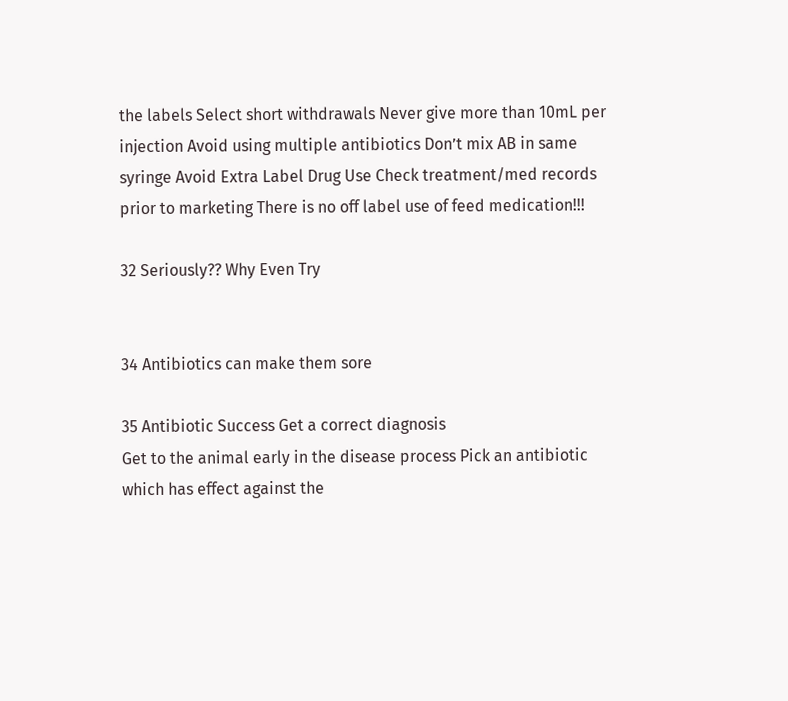the labels Select short withdrawals Never give more than 10mL per injection Avoid using multiple antibiotics Don’t mix AB in same syringe Avoid Extra Label Drug Use Check treatment/med records prior to marketing There is no off label use of feed medication!!!

32 Seriously?? Why Even Try


34 Antibiotics can make them sore

35 Antibiotic Success Get a correct diagnosis
Get to the animal early in the disease process Pick an antibiotic which has effect against the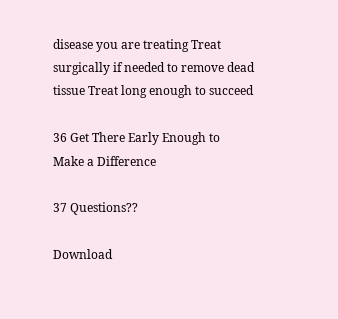disease you are treating Treat surgically if needed to remove dead tissue Treat long enough to succeed

36 Get There Early Enough to
Make a Difference

37 Questions??

Download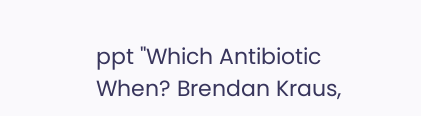ppt "Which Antibiotic When? Brendan Kraus,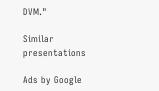DVM."

Similar presentations

Ads by Google